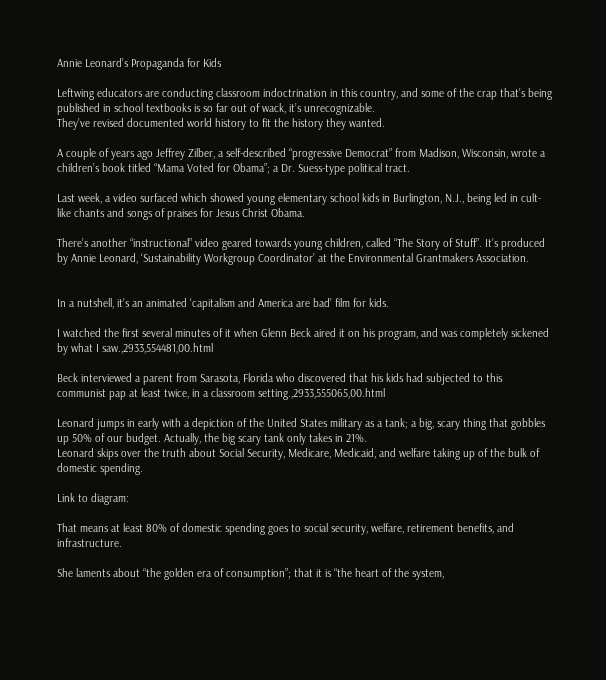Annie Leonard’s Propaganda for Kids

Leftwing educators are conducting classroom indoctrination in this country, and some of the crap that’s being published in school textbooks is so far out of wack, it’s unrecognizable.
They’ve revised documented world history to fit the history they wanted.

A couple of years ago Jeffrey Zilber, a self-described “progressive Democrat” from Madison, Wisconsin, wrote a children’s book titled “Mama Voted for Obama”; a Dr. Suess-type political tract.

Last week, a video surfaced which showed young elementary school kids in Burlington, N.J., being led in cult-like chants and songs of praises for Jesus Christ Obama.

There’s another “instructional” video geared towards young children, called “The Story of Stuff”. It’s produced by Annie Leonard, ‘Sustainability Workgroup Coordinator’ at the Environmental Grantmakers Association.


In a nutshell, it’s an animated ‘capitalism and America are bad’ film for kids.

I watched the first several minutes of it when Glenn Beck aired it on his program, and was completely sickened by what I saw.,2933,554481,00.html

Beck interviewed a parent from Sarasota, Florida who discovered that his kids had subjected to this communist pap at least twice, in a classroom setting.,2933,555065,00.html

Leonard jumps in early with a depiction of the United States military as a tank; a big, scary thing that gobbles up 50% of our budget. Actually, the big scary tank only takes in 21%.
Leonard skips over the truth about Social Security, Medicare, Medicaid, and welfare taking up of the bulk of domestic spending.

Link to diagram:

That means at least 80% of domestic spending goes to social security, welfare, retirement benefits, and infrastructure.

She laments about “the golden era of consumption”; that it is “the heart of the system,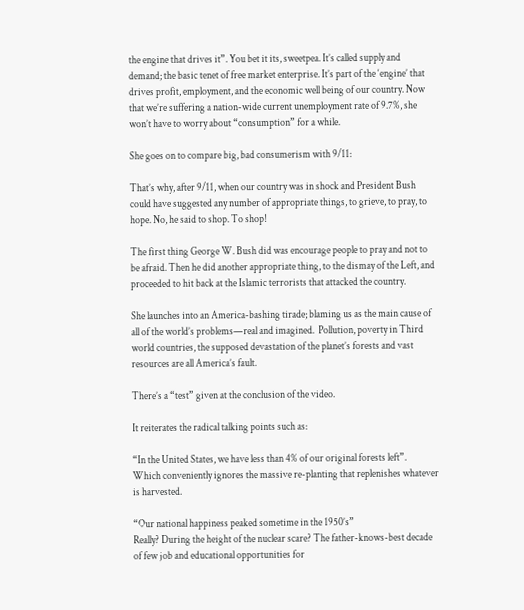the engine that drives it”. You bet it its, sweetpea. It’s called supply and demand; the basic tenet of free market enterprise. It’s part of the ‘engine’ that drives profit, employment, and the economic well being of our country. Now that we’re suffering a nation-wide current unemployment rate of 9.7%, she won’t have to worry about “consumption” for a while.

She goes on to compare big, bad consumerism with 9/11:

That’s why, after 9/11, when our country was in shock and President Bush could have suggested any number of appropriate things, to grieve, to pray, to hope. No, he said to shop. To shop!

The first thing George W. Bush did was encourage people to pray and not to be afraid. Then he did another appropriate thing, to the dismay of the Left, and proceeded to hit back at the Islamic terrorists that attacked the country.

She launches into an America-bashing tirade; blaming us as the main cause of all of the world’s problems—real and imagined.  Pollution, poverty in Third world countries, the supposed devastation of the planet’s forests and vast resources are all America’s fault.

There’s a “test” given at the conclusion of the video.

It reiterates the radical talking points such as:

“In the United States, we have less than 4% of our original forests left”.
Which conveniently ignores the massive re-planting that replenishes whatever is harvested.

“Our national happiness peaked sometime in the 1950’s”
Really? During the height of the nuclear scare? The father-knows-best decade of few job and educational opportunities for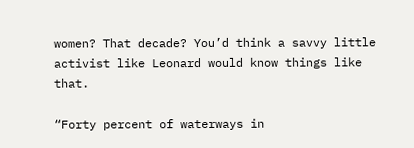women? That decade? You’d think a savvy little activist like Leonard would know things like that.

“Forty percent of waterways in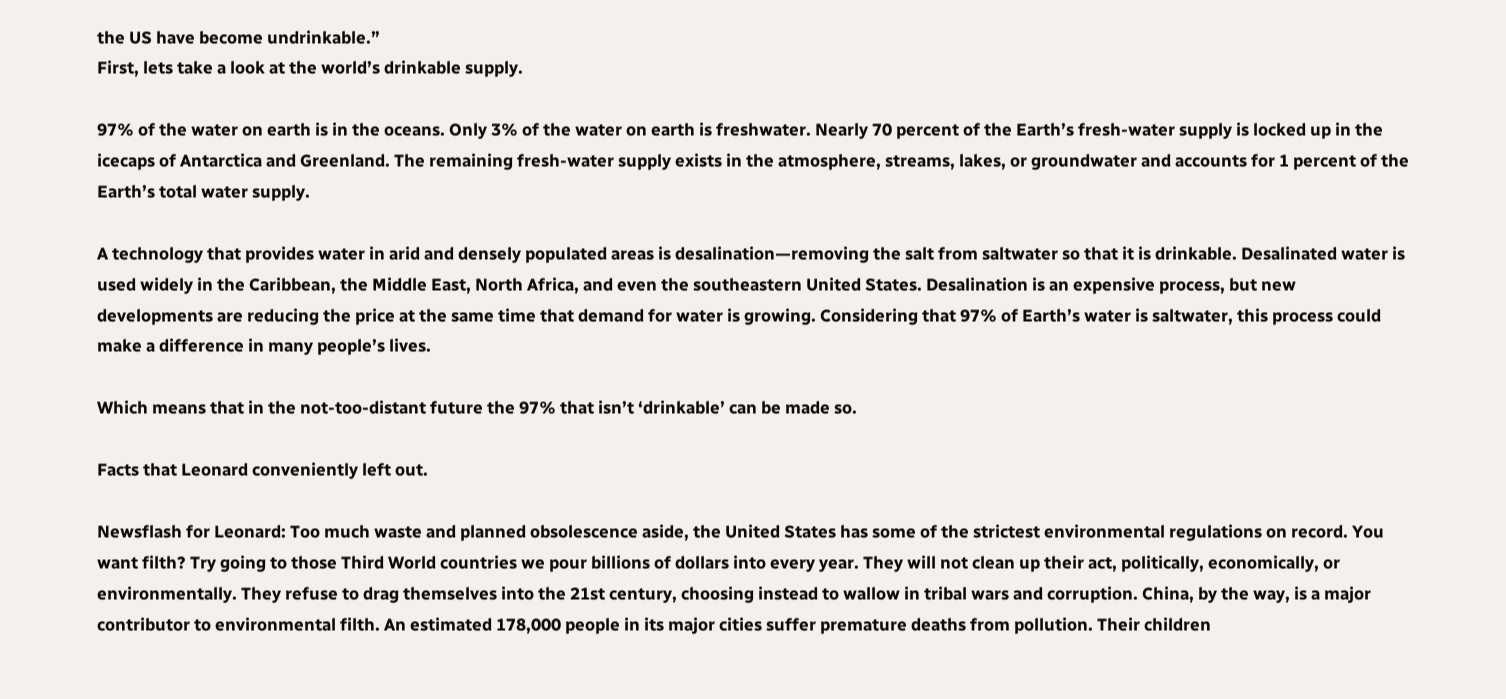the US have become undrinkable.”
First, lets take a look at the world’s drinkable supply.

97% of the water on earth is in the oceans. Only 3% of the water on earth is freshwater. Nearly 70 percent of the Earth’s fresh-water supply is locked up in the icecaps of Antarctica and Greenland. The remaining fresh-water supply exists in the atmosphere, streams, lakes, or groundwater and accounts for 1 percent of the Earth’s total water supply.

A technology that provides water in arid and densely populated areas is desalination—removing the salt from saltwater so that it is drinkable. Desalinated water is used widely in the Caribbean, the Middle East, North Africa, and even the southeastern United States. Desalination is an expensive process, but new developments are reducing the price at the same time that demand for water is growing. Considering that 97% of Earth’s water is saltwater, this process could make a difference in many people’s lives.

Which means that in the not-too-distant future the 97% that isn’t ‘drinkable’ can be made so.

Facts that Leonard conveniently left out.

Newsflash for Leonard: Too much waste and planned obsolescence aside, the United States has some of the strictest environmental regulations on record. You want filth? Try going to those Third World countries we pour billions of dollars into every year. They will not clean up their act, politically, economically, or environmentally. They refuse to drag themselves into the 21st century, choosing instead to wallow in tribal wars and corruption. China, by the way, is a major contributor to environmental filth. An estimated 178,000 people in its major cities suffer premature deaths from pollution. Their children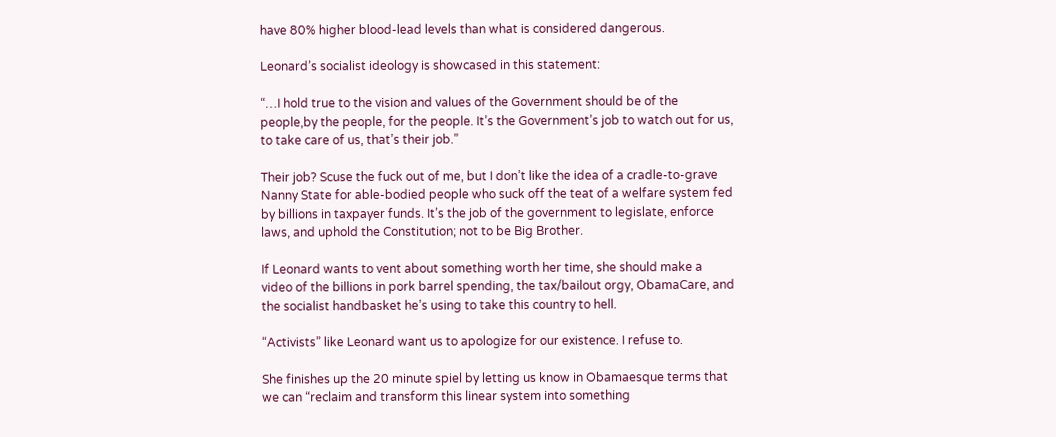have 80% higher blood-lead levels than what is considered dangerous.

Leonard’s socialist ideology is showcased in this statement:

“…I hold true to the vision and values of the Government should be of the people,by the people, for the people. It’s the Government’s job to watch out for us, to take care of us, that’s their job.”

Their job? Scuse the fuck out of me, but I don’t like the idea of a cradle-to-grave Nanny State for able-bodied people who suck off the teat of a welfare system fed by billions in taxpayer funds. It’s the job of the government to legislate, enforce laws, and uphold the Constitution; not to be Big Brother.

If Leonard wants to vent about something worth her time, she should make a video of the billions in pork barrel spending, the tax/bailout orgy, ObamaCare, and the socialist handbasket he’s using to take this country to hell.

“Activists” like Leonard want us to apologize for our existence. I refuse to.

She finishes up the 20 minute spiel by letting us know in Obamaesque terms that we can “reclaim and transform this linear system into something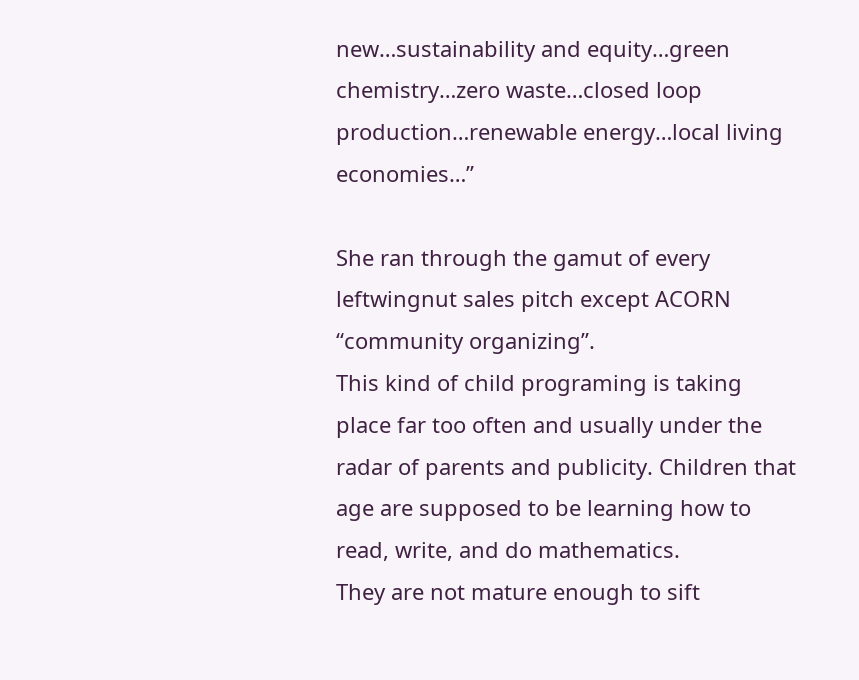new…sustainability and equity…green chemistry…zero waste…closed loop production…renewable energy…local living economies…”

She ran through the gamut of every leftwingnut sales pitch except ACORN “community organizing”.
This kind of child programing is taking place far too often and usually under the radar of parents and publicity. Children that age are supposed to be learning how to read, write, and do mathematics.
They are not mature enough to sift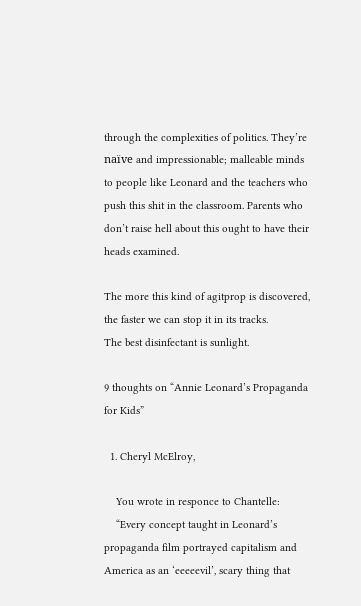through the complexities of politics. They’re naïve and impressionable; malleable minds to people like Leonard and the teachers who push this shit in the classroom. Parents who don’t raise hell about this ought to have their heads examined.

The more this kind of agitprop is discovered, the faster we can stop it in its tracks.
The best disinfectant is sunlight.

9 thoughts on “Annie Leonard’s Propaganda for Kids”

  1. Cheryl McElroy,

    You wrote in responce to Chantelle:
    “Every concept taught in Leonard’s propaganda film portrayed capitalism and America as an ‘eeeeevil’, scary thing that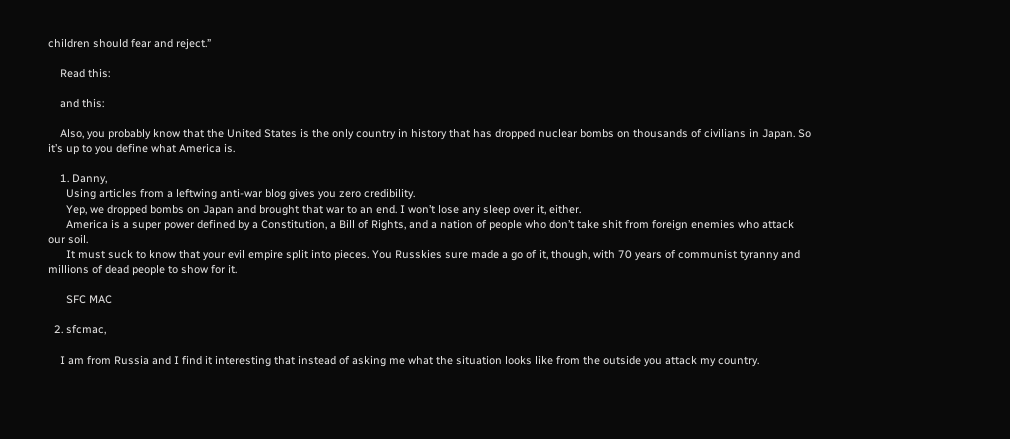children should fear and reject.”

    Read this:

    and this:

    Also, you probably know that the United States is the only country in history that has dropped nuclear bombs on thousands of civilians in Japan. So it’s up to you define what America is.

    1. Danny,
      Using articles from a leftwing anti-war blog gives you zero credibility.
      Yep, we dropped bombs on Japan and brought that war to an end. I won’t lose any sleep over it, either.
      America is a super power defined by a Constitution, a Bill of Rights, and a nation of people who don’t take shit from foreign enemies who attack our soil.
      It must suck to know that your evil empire split into pieces. You Russkies sure made a go of it, though, with 70 years of communist tyranny and millions of dead people to show for it.

      SFC MAC

  2. sfcmac,

    I am from Russia and I find it interesting that instead of asking me what the situation looks like from the outside you attack my country.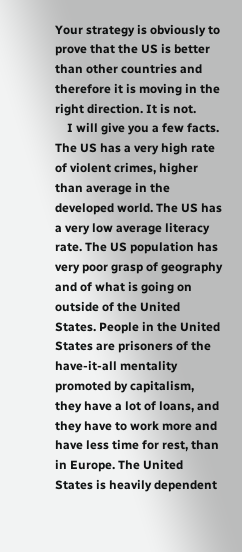Your strategy is obviously to prove that the US is better than other countries and therefore it is moving in the right direction. It is not.
    I will give you a few facts. The US has a very high rate of violent crimes, higher than average in the developed world. The US has a very low average literacy rate. The US population has very poor grasp of geography and of what is going on outside of the United States. People in the United States are prisoners of the have-it-all mentality promoted by capitalism, they have a lot of loans, and they have to work more and have less time for rest, than in Europe. The United States is heavily dependent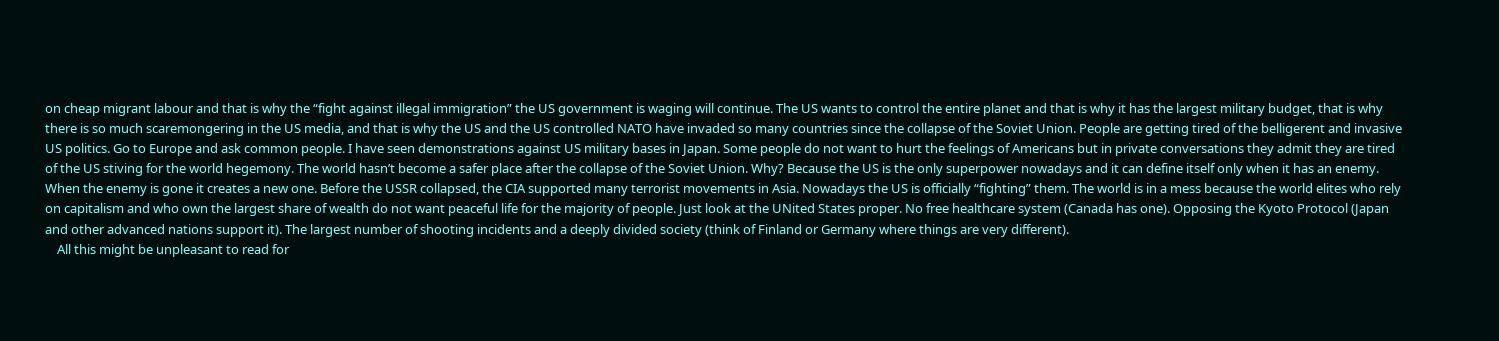on cheap migrant labour and that is why the “fight against illegal immigration” the US government is waging will continue. The US wants to control the entire planet and that is why it has the largest military budget, that is why there is so much scaremongering in the US media, and that is why the US and the US controlled NATO have invaded so many countries since the collapse of the Soviet Union. People are getting tired of the belligerent and invasive US politics. Go to Europe and ask common people. I have seen demonstrations against US military bases in Japan. Some people do not want to hurt the feelings of Americans but in private conversations they admit they are tired of the US stiving for the world hegemony. The world hasn’t become a safer place after the collapse of the Soviet Union. Why? Because the US is the only superpower nowadays and it can define itself only when it has an enemy. When the enemy is gone it creates a new one. Before the USSR collapsed, the CIA supported many terrorist movements in Asia. Nowadays the US is officially “fighting” them. The world is in a mess because the world elites who rely on capitalism and who own the largest share of wealth do not want peaceful life for the majority of people. Just look at the UNited States proper. No free healthcare system (Canada has one). Opposing the Kyoto Protocol (Japan and other advanced nations support it). The largest number of shooting incidents and a deeply divided society (think of Finland or Germany where things are very different).
    All this might be unpleasant to read for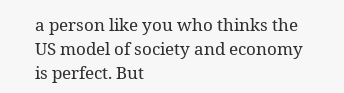a person like you who thinks the US model of society and economy is perfect. But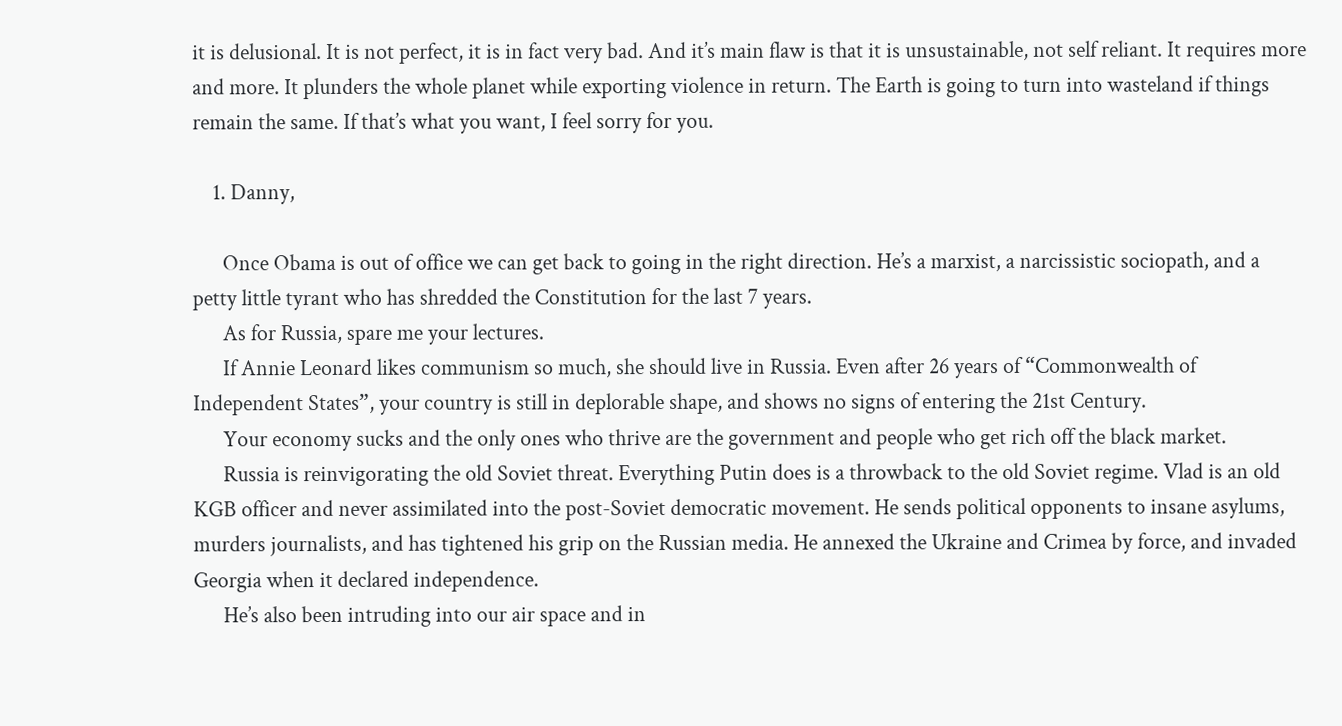it is delusional. It is not perfect, it is in fact very bad. And it’s main flaw is that it is unsustainable, not self reliant. It requires more and more. It plunders the whole planet while exporting violence in return. The Earth is going to turn into wasteland if things remain the same. If that’s what you want, I feel sorry for you.

    1. Danny,

      Once Obama is out of office we can get back to going in the right direction. He’s a marxist, a narcissistic sociopath, and a petty little tyrant who has shredded the Constitution for the last 7 years.
      As for Russia, spare me your lectures.
      If Annie Leonard likes communism so much, she should live in Russia. Even after 26 years of “Commonwealth of Independent States”, your country is still in deplorable shape, and shows no signs of entering the 21st Century.
      Your economy sucks and the only ones who thrive are the government and people who get rich off the black market.
      Russia is reinvigorating the old Soviet threat. Everything Putin does is a throwback to the old Soviet regime. Vlad is an old KGB officer and never assimilated into the post-Soviet democratic movement. He sends political opponents to insane asylums, murders journalists, and has tightened his grip on the Russian media. He annexed the Ukraine and Crimea by force, and invaded Georgia when it declared independence.
      He’s also been intruding into our air space and in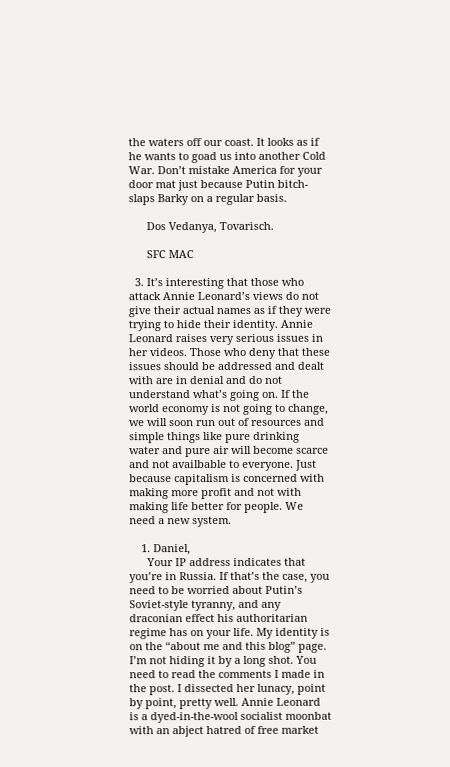the waters off our coast. It looks as if he wants to goad us into another Cold War. Don’t mistake America for your door mat just because Putin bitch-slaps Barky on a regular basis.

      Dos Vedanya, Tovarisch.

      SFC MAC

  3. It’s interesting that those who attack Annie Leonard’s views do not give their actual names as if they were trying to hide their identity. Annie Leonard raises very serious issues in her videos. Those who deny that these issues should be addressed and dealt with are in denial and do not understand what’s going on. If the world economy is not going to change, we will soon run out of resources and simple things like pure drinking water and pure air will become scarce and not availbable to everyone. Just because capitalism is concerned with making more profit and not with making life better for people. We need a new system.

    1. Daniel,
      Your IP address indicates that you’re in Russia. If that’s the case, you need to be worried about Putin’s Soviet-style tyranny, and any draconian effect his authoritarian regime has on your life. My identity is on the “about me and this blog” page. I’m not hiding it by a long shot. You need to read the comments I made in the post. I dissected her lunacy, point by point, pretty well. Annie Leonard is a dyed-in-the-wool socialist moonbat with an abject hatred of free market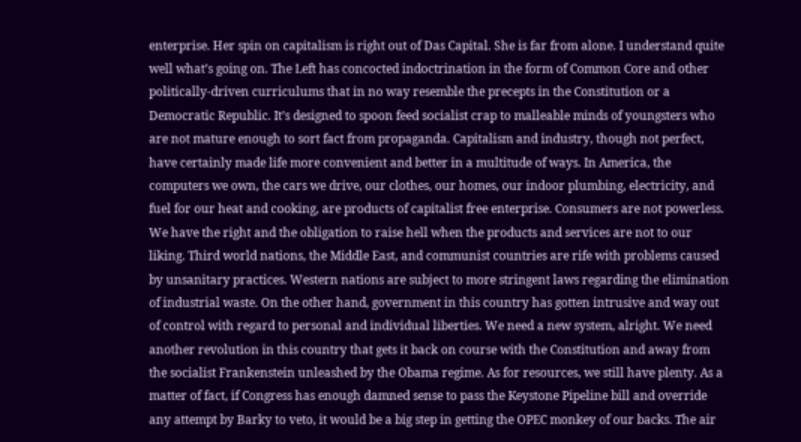enterprise. Her spin on capitalism is right out of Das Capital. She is far from alone. I understand quite well what’s going on. The Left has concocted indoctrination in the form of Common Core and other politically-driven curriculums that in no way resemble the precepts in the Constitution or a Democratic Republic. It’s designed to spoon feed socialist crap to malleable minds of youngsters who are not mature enough to sort fact from propaganda. Capitalism and industry, though not perfect, have certainly made life more convenient and better in a multitude of ways. In America, the computers we own, the cars we drive, our clothes, our homes, our indoor plumbing, electricity, and fuel for our heat and cooking, are products of capitalist free enterprise. Consumers are not powerless. We have the right and the obligation to raise hell when the products and services are not to our liking. Third world nations, the Middle East, and communist countries are rife with problems caused by unsanitary practices. Western nations are subject to more stringent laws regarding the elimination of industrial waste. On the other hand, government in this country has gotten intrusive and way out of control with regard to personal and individual liberties. We need a new system, alright. We need another revolution in this country that gets it back on course with the Constitution and away from the socialist Frankenstein unleashed by the Obama regime. As for resources, we still have plenty. As a matter of fact, if Congress has enough damned sense to pass the Keystone Pipeline bill and override any attempt by Barky to veto, it would be a big step in getting the OPEC monkey of our backs. The air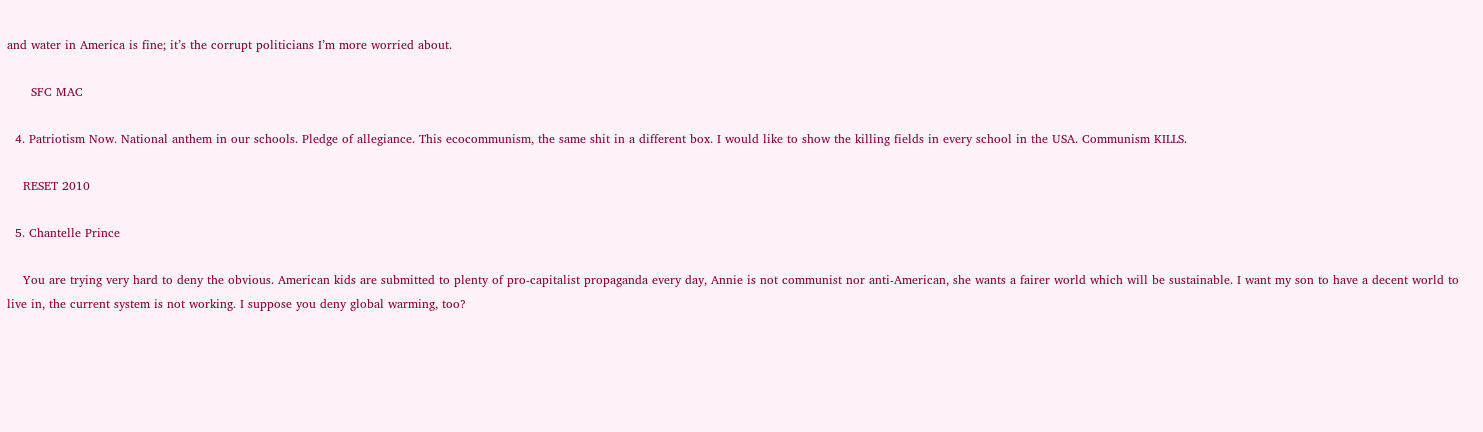and water in America is fine; it’s the corrupt politicians I’m more worried about.

      SFC MAC

  4. Patriotism Now. National anthem in our schools. Pledge of allegiance. This ecocommunism, the same shit in a different box. I would like to show the killing fields in every school in the USA. Communism KILLS.

    RESET 2010

  5. Chantelle Prince

    You are trying very hard to deny the obvious. American kids are submitted to plenty of pro-capitalist propaganda every day, Annie is not communist nor anti-American, she wants a fairer world which will be sustainable. I want my son to have a decent world to live in, the current system is not working. I suppose you deny global warming, too?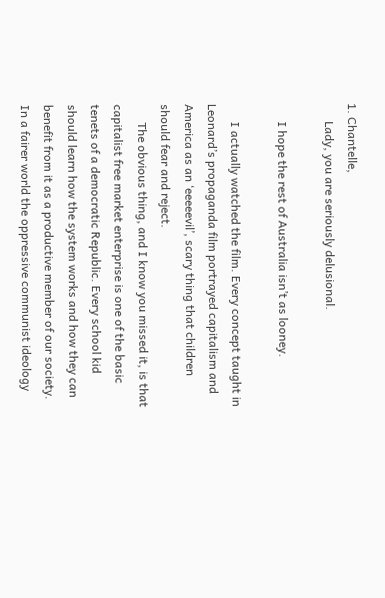1. Chantelle,
      Lady, you are seriously delusional.

      I hope the rest of Australia isn’t as looney.

      I actually watched the film. Every concept taught in Leonard’s propaganda film portrayed capitalism and America as an ‘eeeeevil’, scary thing that children should fear and reject.
      The obvious thing, and I know you missed it, is that capitalist free market enterprise is one of the basic tenets of a democratic Republic. Every school kid should learn how the system works and how they can benefit from it as a productive member of our society. In a fairer world the oppressive communist ideology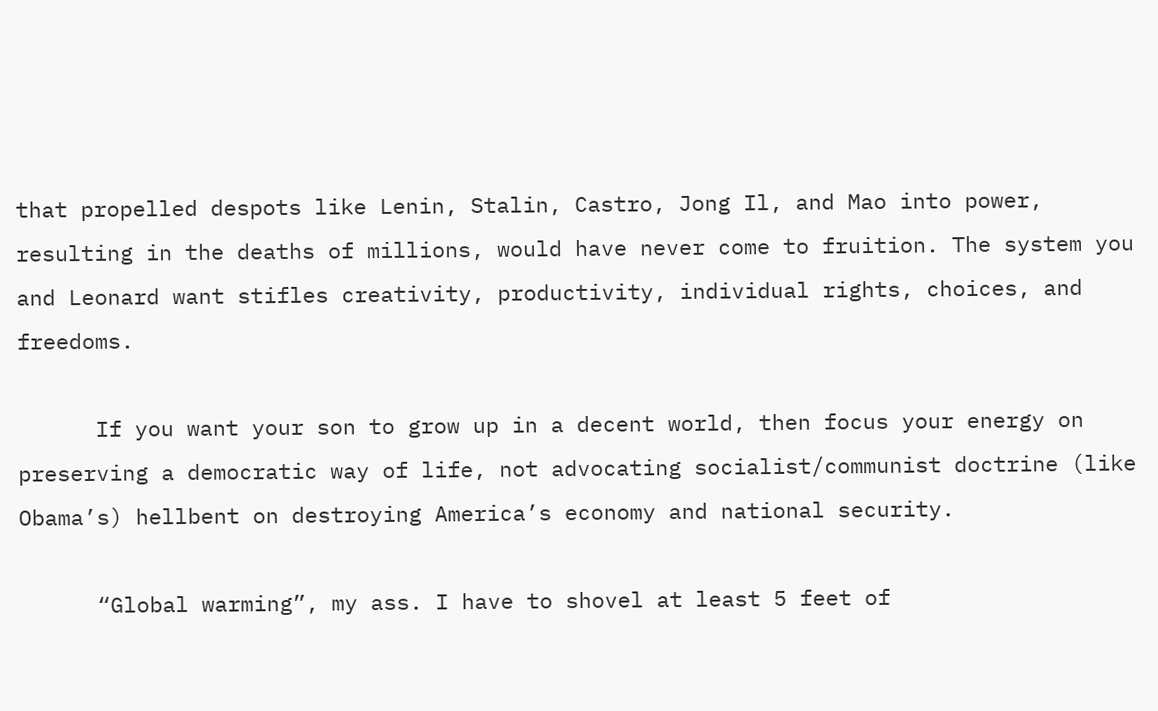that propelled despots like Lenin, Stalin, Castro, Jong Il, and Mao into power, resulting in the deaths of millions, would have never come to fruition. The system you and Leonard want stifles creativity, productivity, individual rights, choices, and freedoms.

      If you want your son to grow up in a decent world, then focus your energy on preserving a democratic way of life, not advocating socialist/communist doctrine (like Obama’s) hellbent on destroying America’s economy and national security.

      “Global warming”, my ass. I have to shovel at least 5 feet of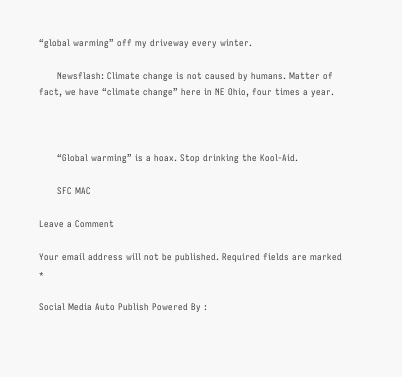“global warming” off my driveway every winter.

      Newsflash: Climate change is not caused by humans. Matter of fact, we have “climate change” here in NE Ohio, four times a year.



      “Global warming” is a hoax. Stop drinking the Kool-Aid.

      SFC MAC

Leave a Comment

Your email address will not be published. Required fields are marked *

Social Media Auto Publish Powered By :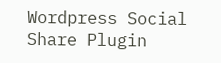Wordpress Social Share Plugin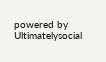powered by Ultimatelysocial